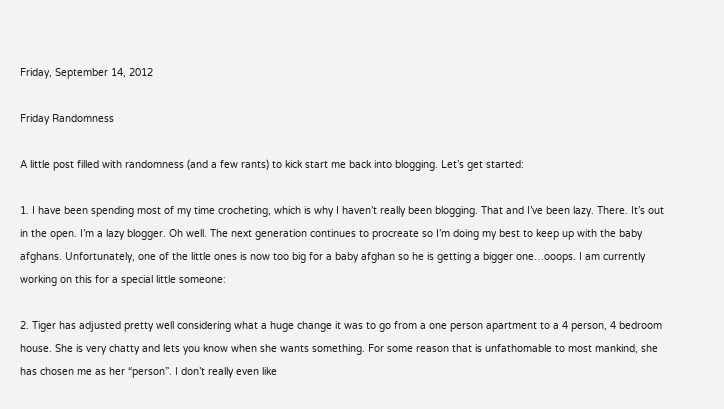Friday, September 14, 2012

Friday Randomness

A little post filled with randomness (and a few rants) to kick start me back into blogging. Let’s get started:

1. I have been spending most of my time crocheting, which is why I haven’t really been blogging. That and I’ve been lazy. There. It’s out in the open. I’m a lazy blogger. Oh well. The next generation continues to procreate so I’m doing my best to keep up with the baby afghans. Unfortunately, one of the little ones is now too big for a baby afghan so he is getting a bigger one…ooops. I am currently working on this for a special little someone:

2. Tiger has adjusted pretty well considering what a huge change it was to go from a one person apartment to a 4 person, 4 bedroom house. She is very chatty and lets you know when she wants something. For some reason that is unfathomable to most mankind, she has chosen me as her “person”. I don’t really even like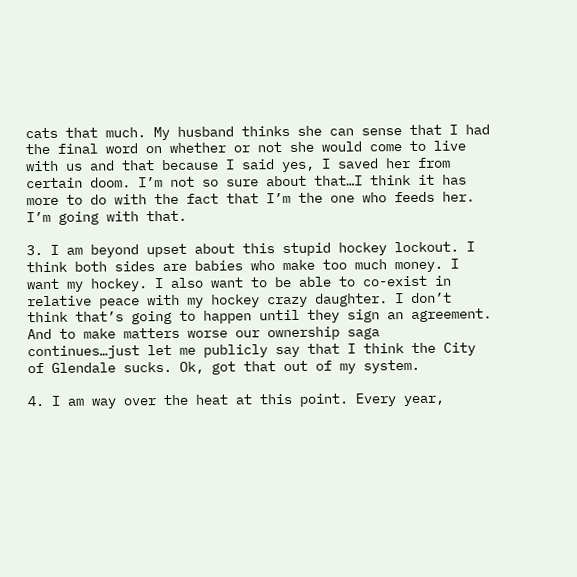cats that much. My husband thinks she can sense that I had the final word on whether or not she would come to live with us and that because I said yes, I saved her from certain doom. I’m not so sure about that…I think it has more to do with the fact that I’m the one who feeds her. I’m going with that.

3. I am beyond upset about this stupid hockey lockout. I think both sides are babies who make too much money. I want my hockey. I also want to be able to co-exist in relative peace with my hockey crazy daughter. I don’t think that’s going to happen until they sign an agreement. And to make matters worse our ownership saga continues…just let me publicly say that I think the City of Glendale sucks. Ok, got that out of my system.

4. I am way over the heat at this point. Every year,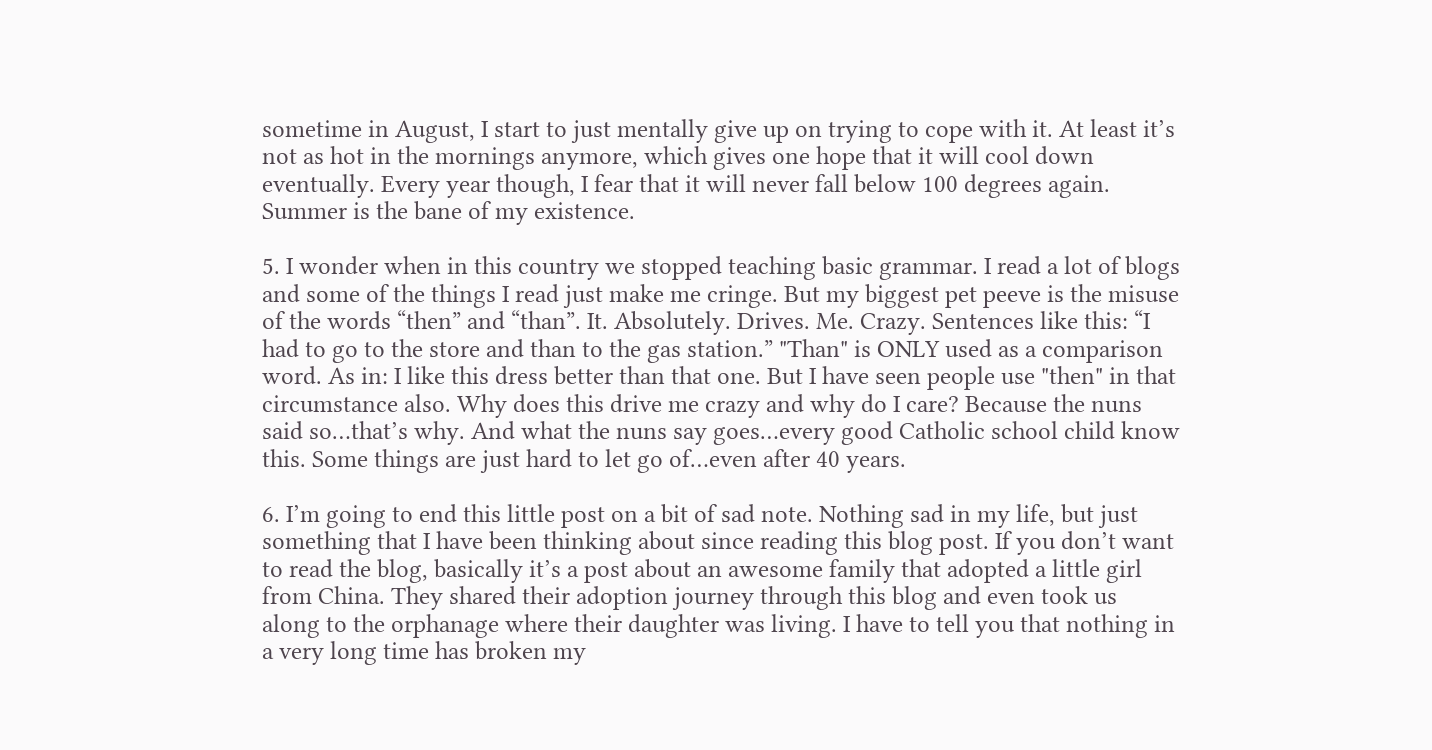sometime in August, I start to just mentally give up on trying to cope with it. At least it’s not as hot in the mornings anymore, which gives one hope that it will cool down eventually. Every year though, I fear that it will never fall below 100 degrees again. Summer is the bane of my existence.

5. I wonder when in this country we stopped teaching basic grammar. I read a lot of blogs and some of the things I read just make me cringe. But my biggest pet peeve is the misuse of the words “then” and “than”. It. Absolutely. Drives. Me. Crazy. Sentences like this: “I had to go to the store and than to the gas station.” "Than" is ONLY used as a comparison word. As in: I like this dress better than that one. But I have seen people use "then" in that circumstance also. Why does this drive me crazy and why do I care? Because the nuns said so…that’s why. And what the nuns say goes…every good Catholic school child know this. Some things are just hard to let go of…even after 40 years.

6. I’m going to end this little post on a bit of sad note. Nothing sad in my life, but just something that I have been thinking about since reading this blog post. If you don’t want to read the blog, basically it’s a post about an awesome family that adopted a little girl from China. They shared their adoption journey through this blog and even took us along to the orphanage where their daughter was living. I have to tell you that nothing in a very long time has broken my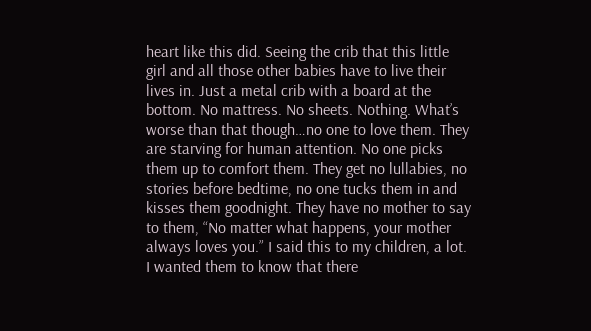heart like this did. Seeing the crib that this little girl and all those other babies have to live their lives in. Just a metal crib with a board at the bottom. No mattress. No sheets. Nothing. What’s worse than that though…no one to love them. They are starving for human attention. No one picks them up to comfort them. They get no lullabies, no stories before bedtime, no one tucks them in and kisses them goodnight. They have no mother to say to them, “No matter what happens, your mother always loves you.” I said this to my children, a lot. I wanted them to know that there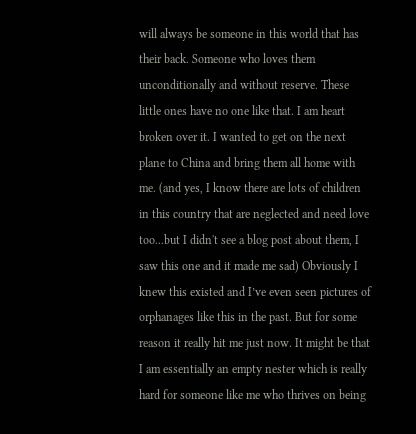will always be someone in this world that has their back. Someone who loves them unconditionally and without reserve. These little ones have no one like that. I am heart broken over it. I wanted to get on the next plane to China and bring them all home with me. (and yes, I know there are lots of children in this country that are neglected and need love too...but I didn't see a blog post about them, I saw this one and it made me sad) Obviously I knew this existed and I’ve even seen pictures of orphanages like this in the past. But for some reason it really hit me just now. It might be that I am essentially an empty nester which is really hard for someone like me who thrives on being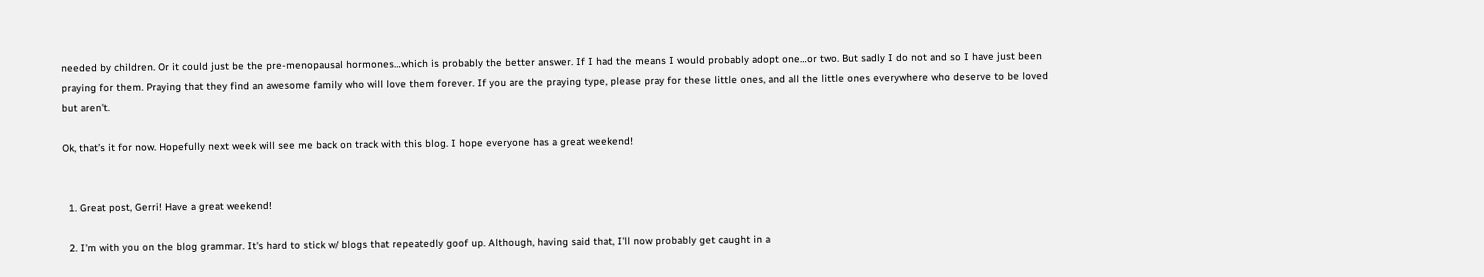needed by children. Or it could just be the pre-menopausal hormones…which is probably the better answer. If I had the means I would probably adopt one…or two. But sadly I do not and so I have just been praying for them. Praying that they find an awesome family who will love them forever. If you are the praying type, please pray for these little ones, and all the little ones everywhere who deserve to be loved but aren't.

Ok, that’s it for now. Hopefully next week will see me back on track with this blog. I hope everyone has a great weekend!


  1. Great post, Gerri! Have a great weekend!

  2. I'm with you on the blog grammar. It's hard to stick w/ blogs that repeatedly goof up. Although, having said that, I'll now probably get caught in a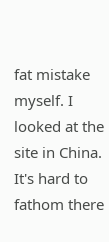fat mistake myself. I looked at the site in China. It's hard to fathom there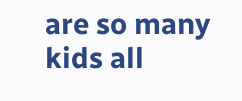are so many kids all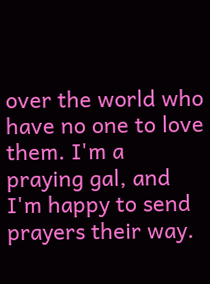over the world who have no one to love them. I'm a praying gal, and I'm happy to send prayers their way.